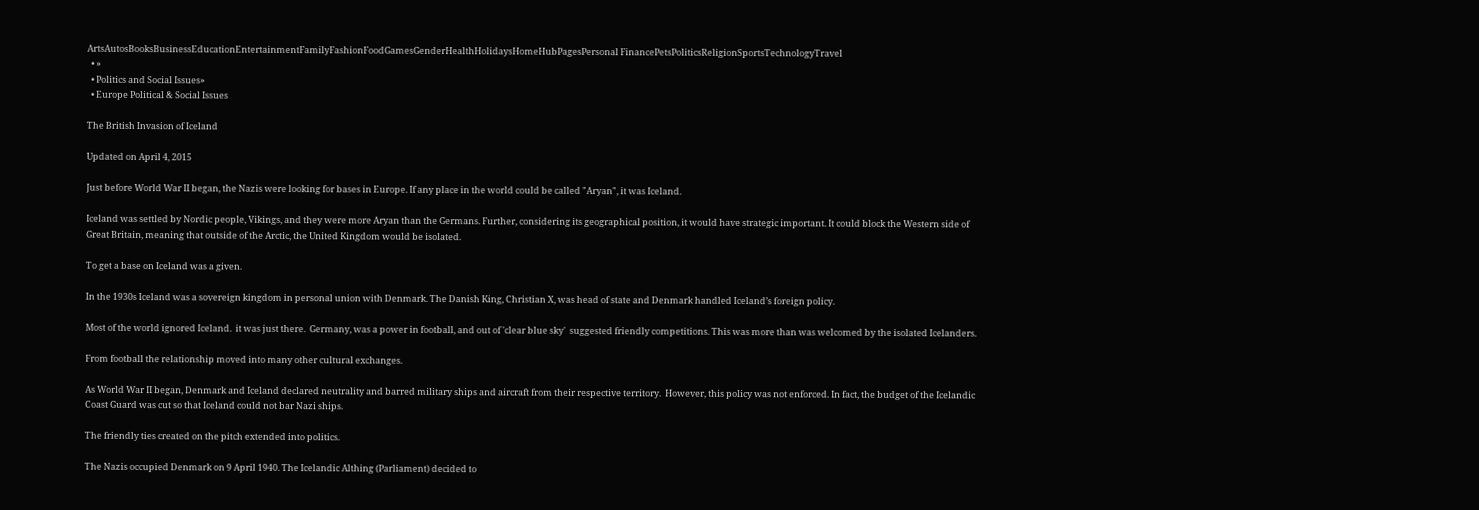ArtsAutosBooksBusinessEducationEntertainmentFamilyFashionFoodGamesGenderHealthHolidaysHomeHubPagesPersonal FinancePetsPoliticsReligionSportsTechnologyTravel
  • »
  • Politics and Social Issues»
  • Europe Political & Social Issues

The British Invasion of Iceland

Updated on April 4, 2015

Just before World War II began, the Nazis were looking for bases in Europe. If any place in the world could be called "Aryan", it was Iceland.

Iceland was settled by Nordic people, Vikings, and they were more Aryan than the Germans. Further, considering its geographical position, it would have strategic important. It could block the Western side of Great Britain, meaning that outside of the Arctic, the United Kingdom would be isolated.

To get a base on Iceland was a given.

In the 1930s Iceland was a sovereign kingdom in personal union with Denmark. The Danish King, Christian X, was head of state and Denmark handled Iceland’s foreign policy.

Most of the world ignored Iceland.  it was just there.  Germany, was a power in football, and out of 'clear blue sky'  suggested friendly competitions. This was more than was welcomed by the isolated Icelanders.

From football the relationship moved into many other cultural exchanges.

As World War II began, Denmark and Iceland declared neutrality and barred military ships and aircraft from their respective territory.  However, this policy was not enforced. In fact, the budget of the Icelandic Coast Guard was cut so that Iceland could not bar Nazi ships.

The friendly ties created on the pitch extended into politics.

The Nazis occupied Denmark on 9 April 1940. The Icelandic Althing (Parliament) decided to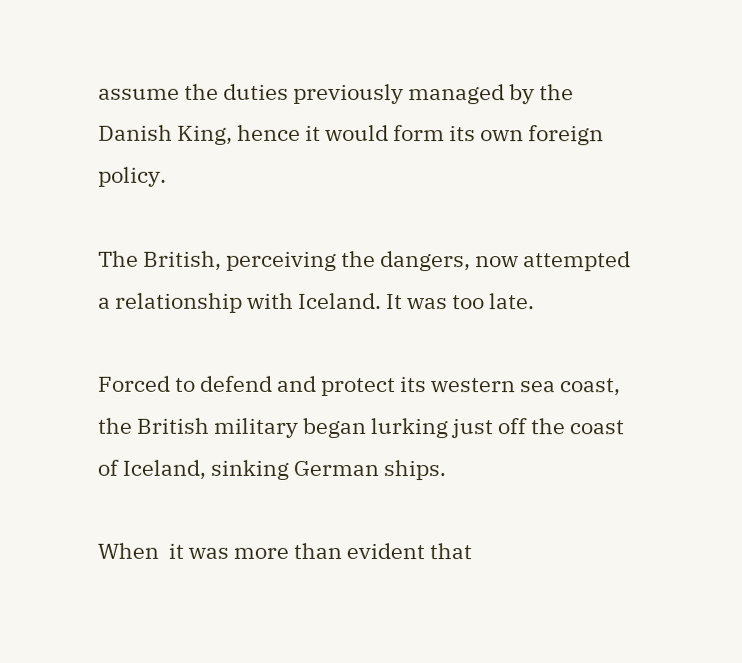assume the duties previously managed by the Danish King, hence it would form its own foreign policy.

The British, perceiving the dangers, now attempted a relationship with Iceland. It was too late.

Forced to defend and protect its western sea coast, the British military began lurking just off the coast of Iceland, sinking German ships.

When  it was more than evident that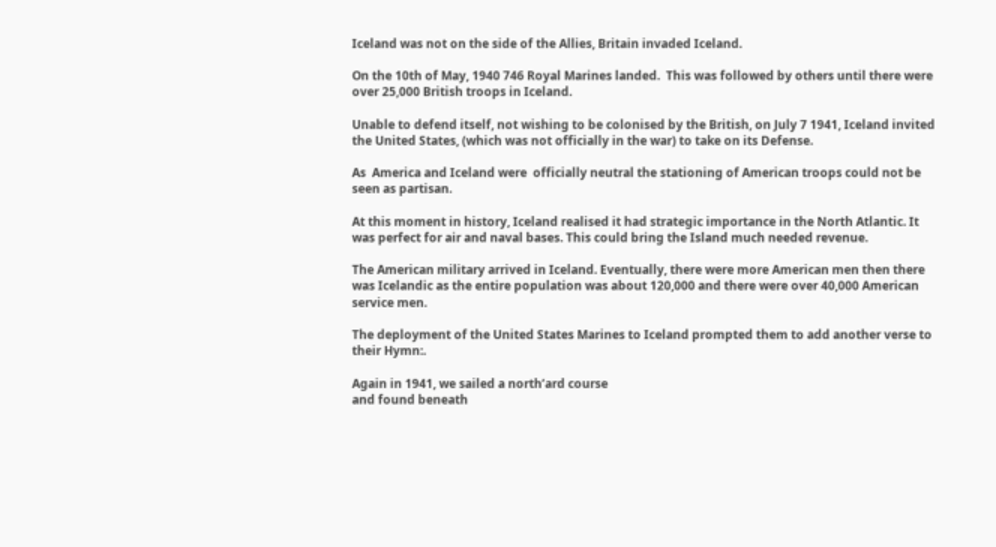Iceland was not on the side of the Allies, Britain invaded Iceland.

On the 10th of May, 1940 746 Royal Marines landed.  This was followed by others until there were over 25,000 British troops in Iceland.

Unable to defend itself, not wishing to be colonised by the British, on July 7 1941, Iceland invited  the United States, (which was not officially in the war) to take on its Defense.

As  America and Iceland were  officially neutral the stationing of American troops could not be seen as partisan.

At this moment in history, Iceland realised it had strategic importance in the North Atlantic. It was perfect for air and naval bases. This could bring the Island much needed revenue.

The American military arrived in Iceland. Eventually, there were more American men then there was Icelandic as the entire population was about 120,000 and there were over 40,000 American service men.

The deployment of the United States Marines to Iceland prompted them to add another verse to their Hymn:.

Again in 1941, we sailed a north’ard course
and found beneath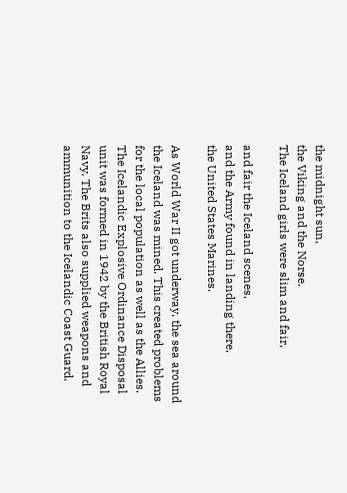the midnight sun,
the Viking and the Norse.
The Iceland girls were slim and fair,

and fair the Iceland scenes,
and the Army found in landing there,
the United States Marines.

As World War II got underway, the sea around the Iceland was mined. This created problems for the local population as well as the Allies. The Icelandic Explosive Ordinance Disposal unit was formed in 1942 by the British Royal Navy. The Brits also supplied weapons and ammunition to the Icelandic Coast Guard.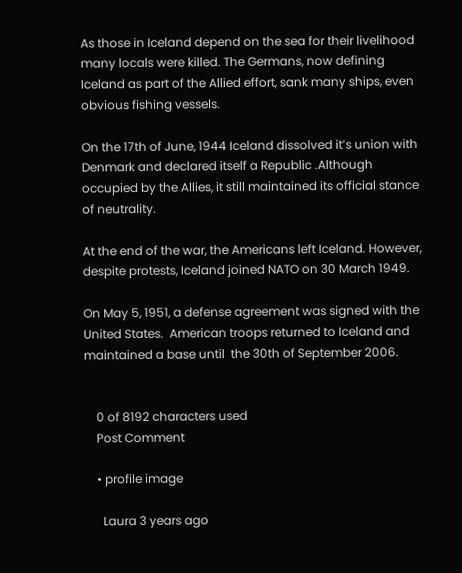As those in Iceland depend on the sea for their livelihood many locals were killed. The Germans, now defining Iceland as part of the Allied effort, sank many ships, even obvious fishing vessels.

On the 17th of June, 1944 Iceland dissolved it’s union with Denmark and declared itself a Republic .Although occupied by the Allies, it still maintained its official stance of neutrality.

At the end of the war, the Americans left Iceland. However, despite protests, Iceland joined NATO on 30 March 1949.

On May 5, 1951, a defense agreement was signed with the United States.  American troops returned to Iceland and maintained a base until  the 30th of September 2006.


    0 of 8192 characters used
    Post Comment

    • profile image

      Laura 3 years ago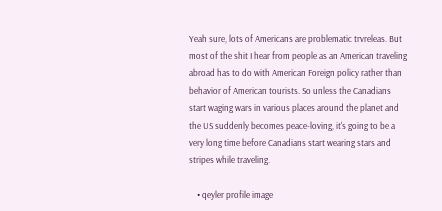Yeah sure, lots of Americans are problematic trvreleas. But most of the shit I hear from people as an American traveling abroad has to do with American Foreign policy rather than behavior of American tourists. So unless the Canadians start waging wars in various places around the planet and the US suddenly becomes peace-loving, it's going to be a very long time before Canadians start wearing stars and stripes while traveling.

    • qeyler profile image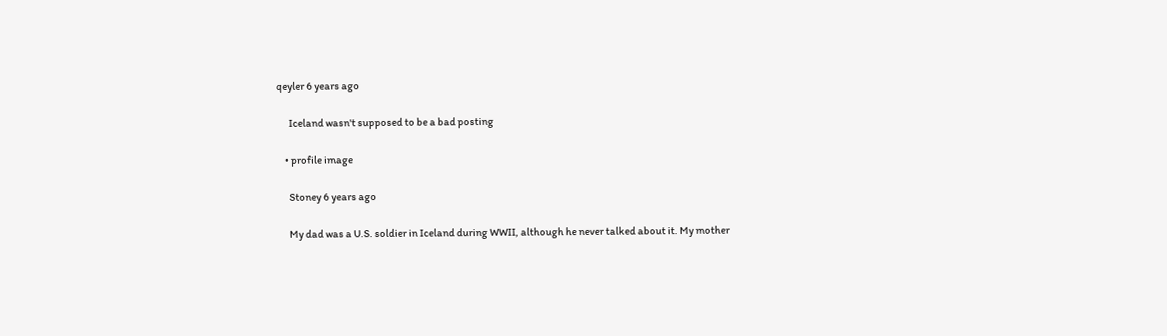qeyler 6 years ago

      Iceland wasn't supposed to be a bad posting

    • profile image

      Stoney 6 years ago

      My dad was a U.S. soldier in Iceland during WWII, although he never talked about it. My mother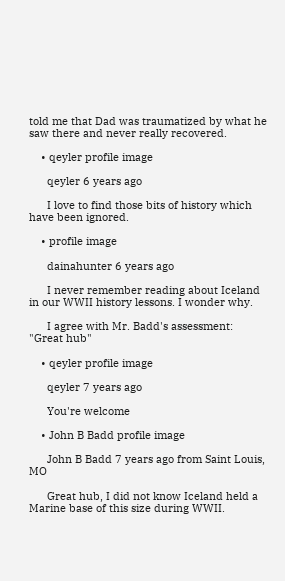told me that Dad was traumatized by what he saw there and never really recovered.

    • qeyler profile image

      qeyler 6 years ago

      I love to find those bits of history which have been ignored.

    • profile image

      dainahunter 6 years ago

      I never remember reading about Iceland in our WWII history lessons. I wonder why.

      I agree with Mr. Badd's assessment: "Great hub"

    • qeyler profile image

      qeyler 7 years ago

      You're welcome

    • John B Badd profile image

      John B Badd 7 years ago from Saint Louis, MO

      Great hub, I did not know Iceland held a Marine base of this size during WWII.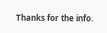Thanks for the info.